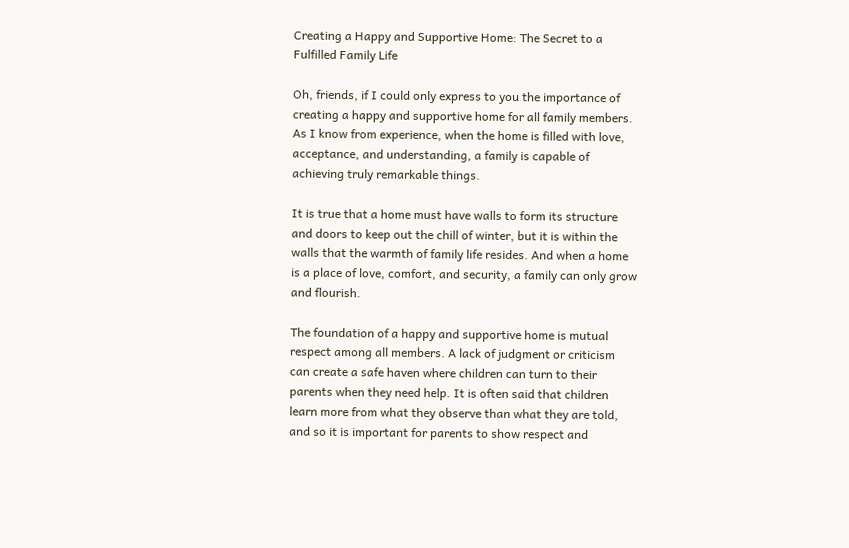Creating a Happy and Supportive Home: The Secret to a Fulfilled Family Life

Oh, friends, if I could only express to you the importance of creating a happy and supportive home for all family members. As I know from experience, when the home is filled with love, acceptance, and understanding, a family is capable of achieving truly remarkable things.

It is true that a home must have walls to form its structure and doors to keep out the chill of winter, but it is within the walls that the warmth of family life resides. And when a home is a place of love, comfort, and security, a family can only grow and flourish.

The foundation of a happy and supportive home is mutual respect among all members. A lack of judgment or criticism can create a safe haven where children can turn to their parents when they need help. It is often said that children learn more from what they observe than what they are told, and so it is important for parents to show respect and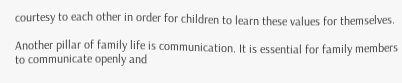courtesy to each other in order for children to learn these values for themselves.

Another pillar of family life is communication. It is essential for family members to communicate openly and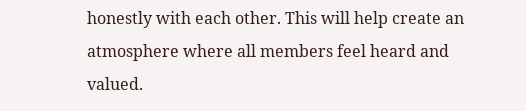honestly with each other. This will help create an atmosphere where all members feel heard and valued.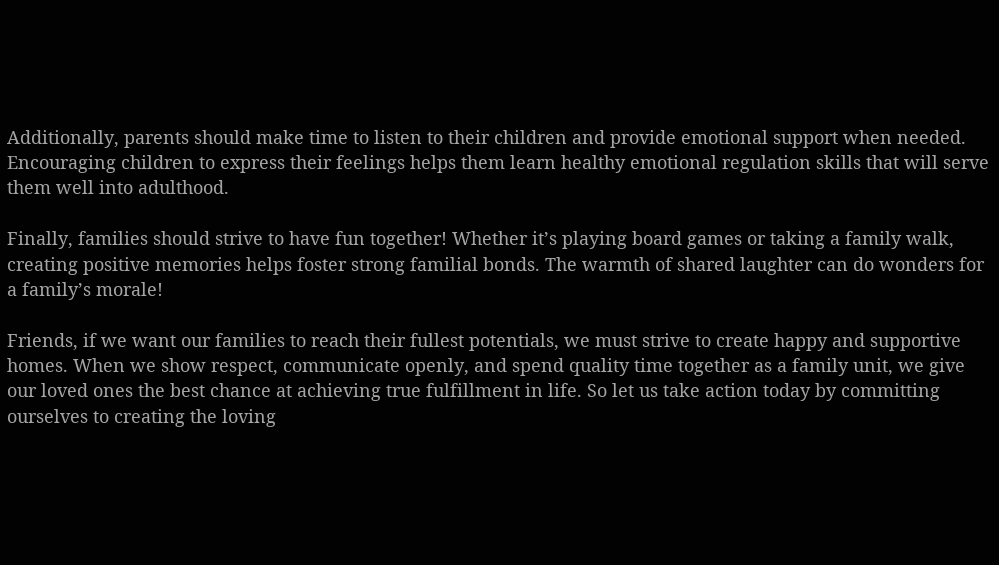Additionally, parents should make time to listen to their children and provide emotional support when needed. Encouraging children to express their feelings helps them learn healthy emotional regulation skills that will serve them well into adulthood.

Finally, families should strive to have fun together! Whether it’s playing board games or taking a family walk, creating positive memories helps foster strong familial bonds. The warmth of shared laughter can do wonders for a family’s morale!

Friends, if we want our families to reach their fullest potentials, we must strive to create happy and supportive homes. When we show respect, communicate openly, and spend quality time together as a family unit, we give our loved ones the best chance at achieving true fulfillment in life. So let us take action today by committing ourselves to creating the loving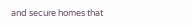and secure homes that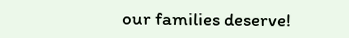our families deserve!